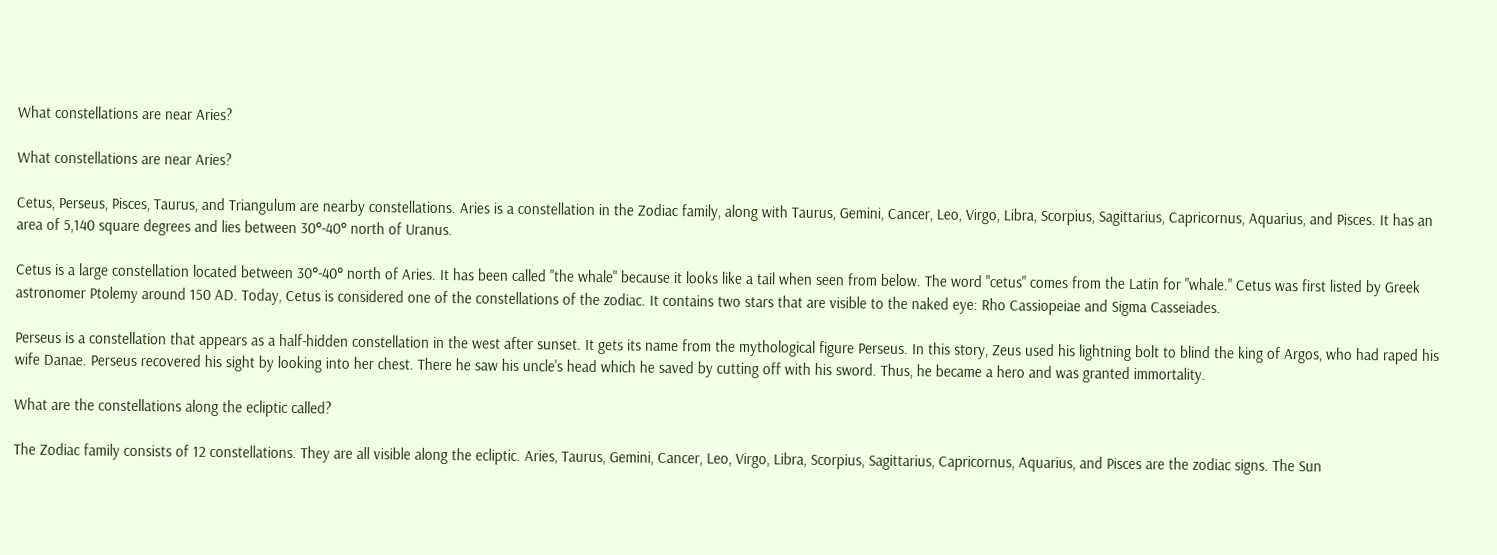What constellations are near Aries?

What constellations are near Aries?

Cetus, Perseus, Pisces, Taurus, and Triangulum are nearby constellations. Aries is a constellation in the Zodiac family, along with Taurus, Gemini, Cancer, Leo, Virgo, Libra, Scorpius, Sagittarius, Capricornus, Aquarius, and Pisces. It has an area of 5,140 square degrees and lies between 30°-40° north of Uranus.

Cetus is a large constellation located between 30°-40° north of Aries. It has been called "the whale" because it looks like a tail when seen from below. The word "cetus" comes from the Latin for "whale." Cetus was first listed by Greek astronomer Ptolemy around 150 AD. Today, Cetus is considered one of the constellations of the zodiac. It contains two stars that are visible to the naked eye: Rho Cassiopeiae and Sigma Casseiades.

Perseus is a constellation that appears as a half-hidden constellation in the west after sunset. It gets its name from the mythological figure Perseus. In this story, Zeus used his lightning bolt to blind the king of Argos, who had raped his wife Danae. Perseus recovered his sight by looking into her chest. There he saw his uncle's head which he saved by cutting off with his sword. Thus, he became a hero and was granted immortality.

What are the constellations along the ecliptic called?

The Zodiac family consists of 12 constellations. They are all visible along the ecliptic. Aries, Taurus, Gemini, Cancer, Leo, Virgo, Libra, Scorpius, Sagittarius, Capricornus, Aquarius, and Pisces are the zodiac signs. The Sun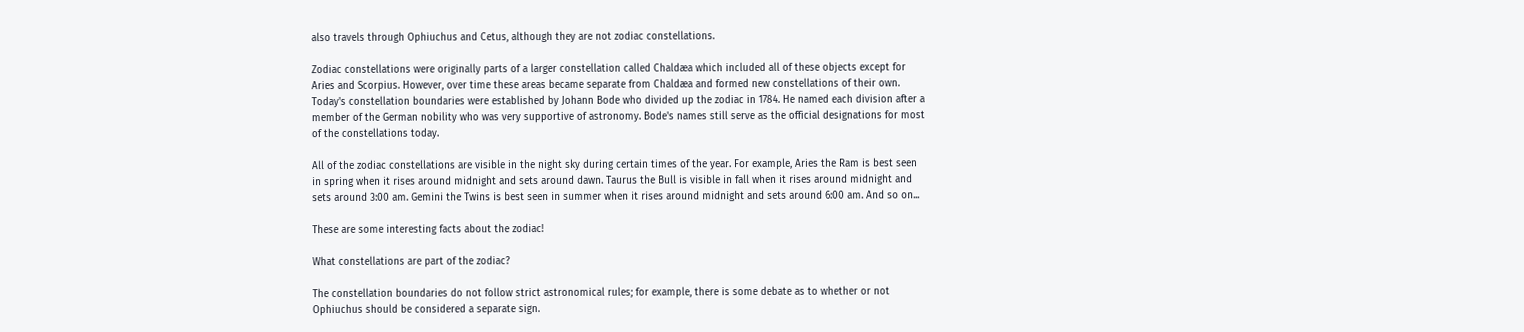also travels through Ophiuchus and Cetus, although they are not zodiac constellations.

Zodiac constellations were originally parts of a larger constellation called Chaldæa which included all of these objects except for Aries and Scorpius. However, over time these areas became separate from Chaldæa and formed new constellations of their own. Today's constellation boundaries were established by Johann Bode who divided up the zodiac in 1784. He named each division after a member of the German nobility who was very supportive of astronomy. Bode's names still serve as the official designations for most of the constellations today.

All of the zodiac constellations are visible in the night sky during certain times of the year. For example, Aries the Ram is best seen in spring when it rises around midnight and sets around dawn. Taurus the Bull is visible in fall when it rises around midnight and sets around 3:00 am. Gemini the Twins is best seen in summer when it rises around midnight and sets around 6:00 am. And so on...

These are some interesting facts about the zodiac!

What constellations are part of the zodiac?

The constellation boundaries do not follow strict astronomical rules; for example, there is some debate as to whether or not Ophiuchus should be considered a separate sign.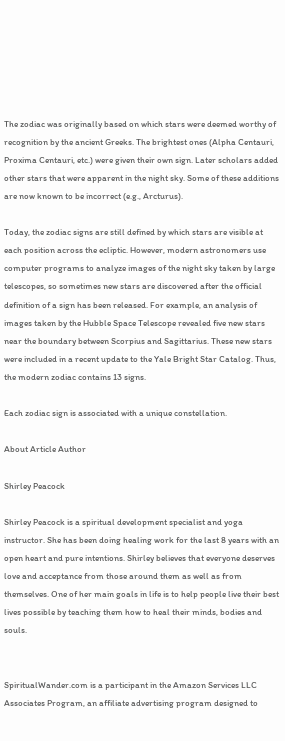The zodiac was originally based on which stars were deemed worthy of recognition by the ancient Greeks. The brightest ones (Alpha Centauri, Proxima Centauri, etc.) were given their own sign. Later scholars added other stars that were apparent in the night sky. Some of these additions are now known to be incorrect (e.g., Arcturus).

Today, the zodiac signs are still defined by which stars are visible at each position across the ecliptic. However, modern astronomers use computer programs to analyze images of the night sky taken by large telescopes, so sometimes new stars are discovered after the official definition of a sign has been released. For example, an analysis of images taken by the Hubble Space Telescope revealed five new stars near the boundary between Scorpius and Sagittarius. These new stars were included in a recent update to the Yale Bright Star Catalog. Thus, the modern zodiac contains 13 signs.

Each zodiac sign is associated with a unique constellation.

About Article Author

Shirley Peacock

Shirley Peacock is a spiritual development specialist and yoga instructor. She has been doing healing work for the last 8 years with an open heart and pure intentions. Shirley believes that everyone deserves love and acceptance from those around them as well as from themselves. One of her main goals in life is to help people live their best lives possible by teaching them how to heal their minds, bodies and souls.


SpiritualWander.com is a participant in the Amazon Services LLC Associates Program, an affiliate advertising program designed to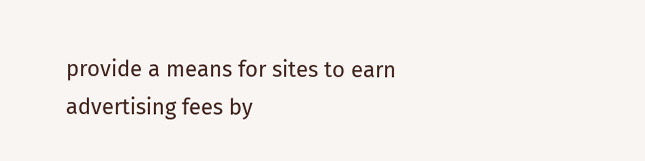provide a means for sites to earn advertising fees by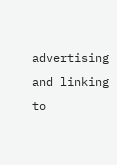advertising and linking to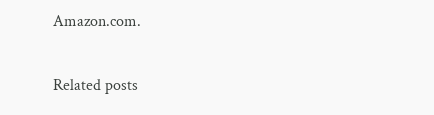Amazon.com.

Related posts